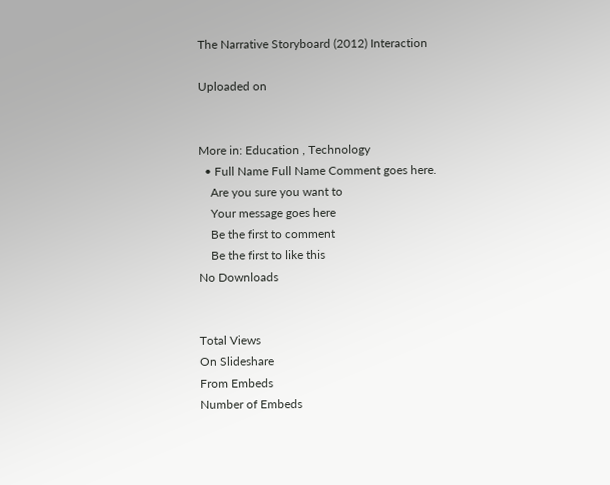The Narrative Storyboard (2012) Interaction

Uploaded on


More in: Education , Technology
  • Full Name Full Name Comment goes here.
    Are you sure you want to
    Your message goes here
    Be the first to comment
    Be the first to like this
No Downloads


Total Views
On Slideshare
From Embeds
Number of Embeds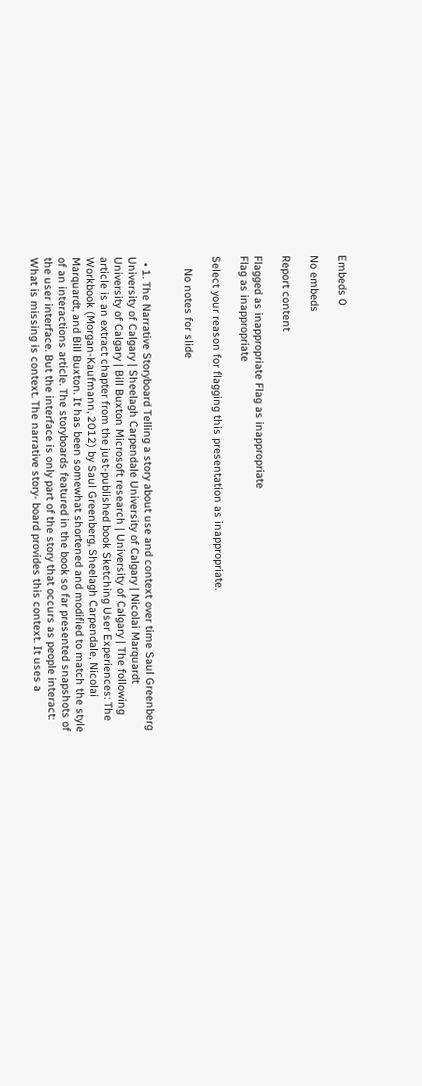Embeds 0

No embeds

Report content

Flagged as inappropriate Flag as inappropriate
Flag as inappropriate

Select your reason for flagging this presentation as inappropriate.

    No notes for slide


  • 1. The Narrative Storyboard Telling a story about use and context over time Saul Greenberg University of Calgary | Sheelagh Carpendale University of Calgary | Nicolai Marquardt University of Calgary | Bill Buxton Microsoft research | University of Calgary | The following article is an extract chapter from the just-published book Sketching User Experiences: The Workbook (Morgan-Kaufmann, 2012) by Saul Greenberg, Sheelagh Carpendale, Nicolai Marquardt, and Bill Buxton. It has been somewhat shortened and modified to match the style of an interactions article. The storyboards featured in the book so far presented snapshots of the user interface. But the interface is only part of the story that occurs as people interact: What is missing is context. The narrative story- board provides this context. It uses a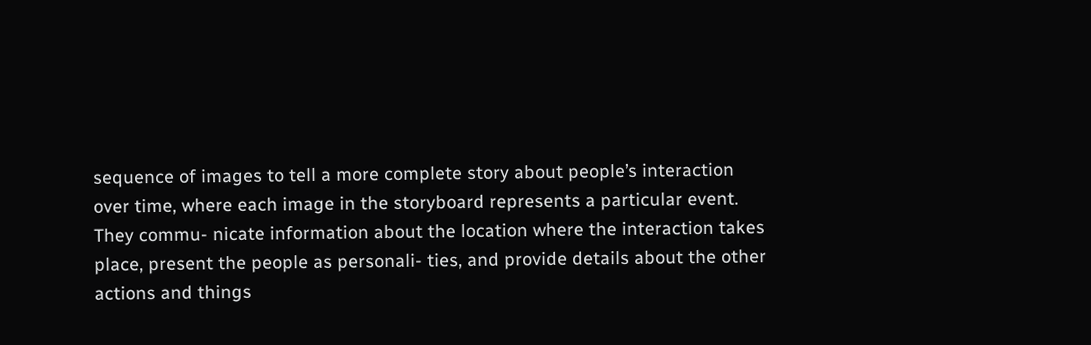sequence of images to tell a more complete story about people’s interaction over time, where each image in the storyboard represents a particular event. They commu- nicate information about the location where the interaction takes place, present the people as personali- ties, and provide details about the other actions and things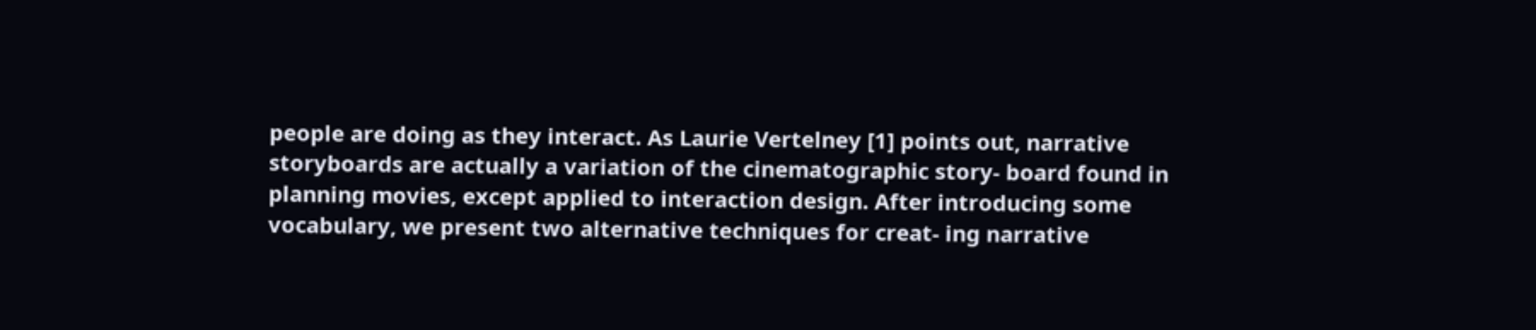people are doing as they interact. As Laurie Vertelney [1] points out, narrative storyboards are actually a variation of the cinematographic story- board found in planning movies, except applied to interaction design. After introducing some vocabulary, we present two alternative techniques for creat- ing narrative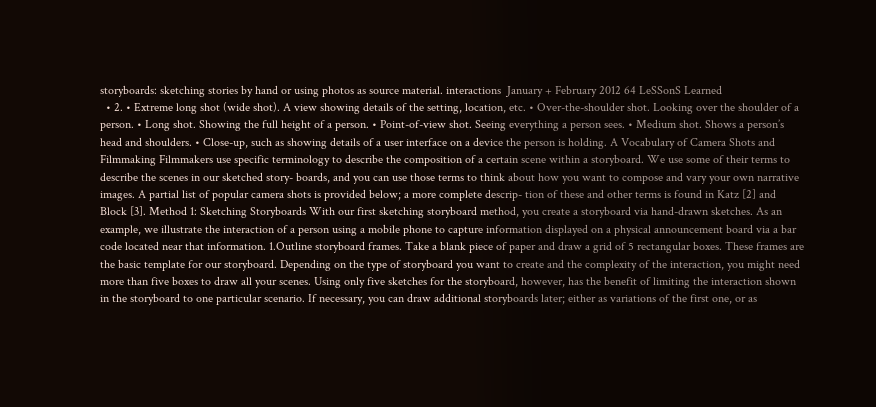storyboards: sketching stories by hand or using photos as source material. interactions  January + February 2012 64 LeSSonS Learned
  • 2. • Extreme long shot (wide shot). A view showing details of the setting, location, etc. • Over-the-shoulder shot. Looking over the shoulder of a person. • Long shot. Showing the full height of a person. • Point-of-view shot. Seeing everything a person sees. • Medium shot. Shows a person’s head and shoulders. • Close-up, such as showing details of a user interface on a device the person is holding. A Vocabulary of Camera Shots and Filmmaking Filmmakers use specific terminology to describe the composition of a certain scene within a storyboard. We use some of their terms to describe the scenes in our sketched story- boards, and you can use those terms to think about how you want to compose and vary your own narrative images. A partial list of popular camera shots is provided below; a more complete descrip- tion of these and other terms is found in Katz [2] and Block [3]. Method 1: Sketching Storyboards With our first sketching storyboard method, you create a storyboard via hand-drawn sketches. As an example, we illustrate the interaction of a person using a mobile phone to capture information displayed on a physical announcement board via a bar code located near that information. 1.Outline storyboard frames. Take a blank piece of paper and draw a grid of 5 rectangular boxes. These frames are the basic template for our storyboard. Depending on the type of storyboard you want to create and the complexity of the interaction, you might need more than five boxes to draw all your scenes. Using only five sketches for the storyboard, however, has the benefit of limiting the interaction shown in the storyboard to one particular scenario. If necessary, you can draw additional storyboards later; either as variations of the first one, or as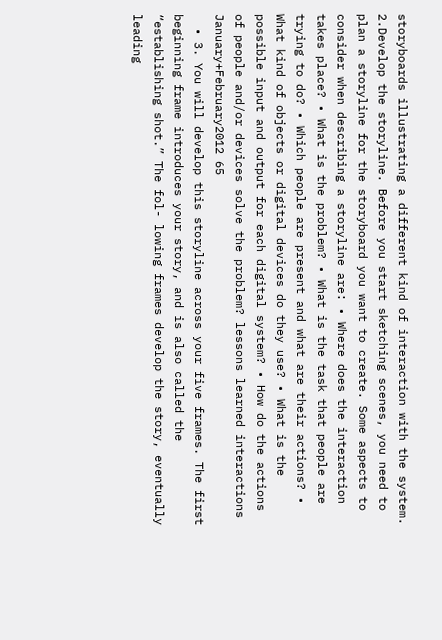storyboards illustrating a different kind of interaction with the system. 2.Develop the storyline. Before you start sketching scenes, you need to plan a storyline for the storyboard you want to create. Some aspects to consider when describing a storyline are: • Where does the interaction takes place? • What is the problem? • What is the task that people are trying to do? • Which people are present and what are their actions? • What kind of objects or digital devices do they use? • What is the possible input and output for each digital system? • How do the actions of people and/or devices solve the problem? lessons learned interactions  January+February2012 65
  • 3. You will develop this storyline across your five frames. The first beginning frame introduces your story, and is also called the “establishing shot.” The fol- lowing frames develop the story, eventually leading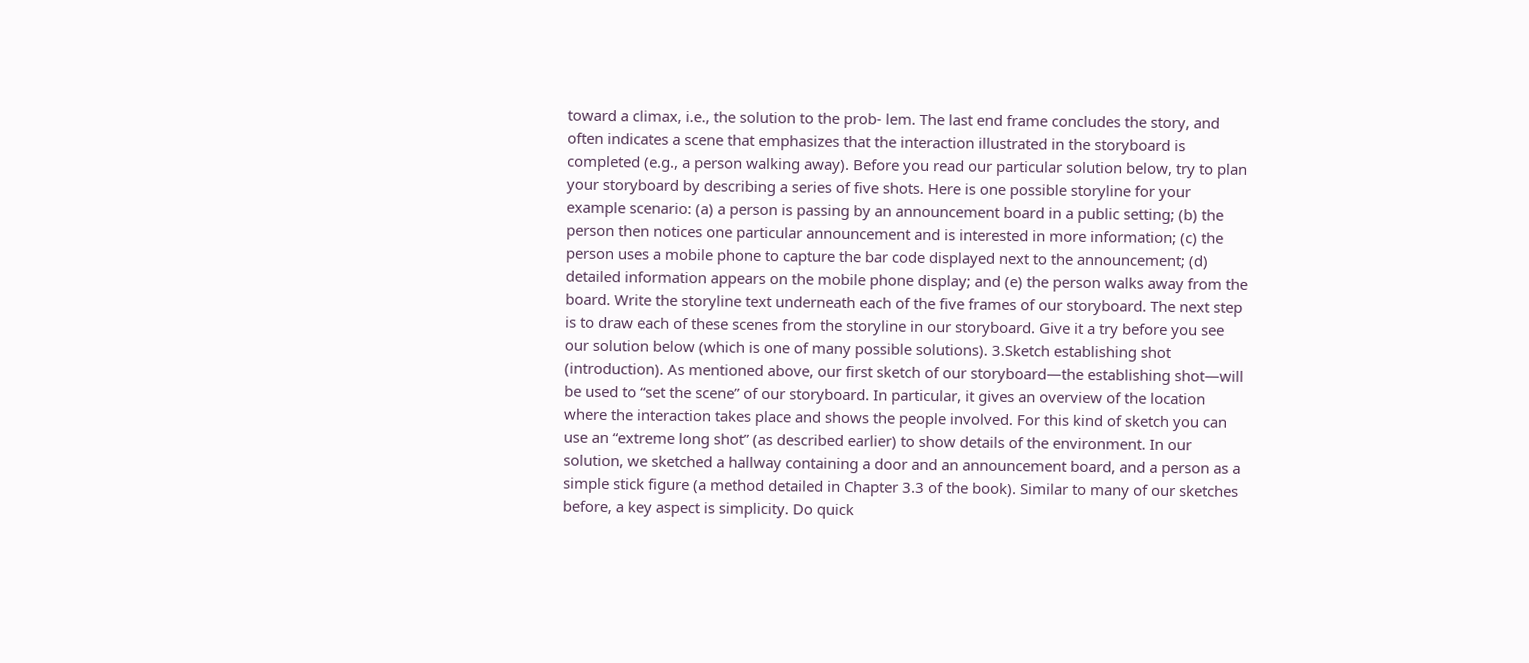toward a climax, i.e., the solution to the prob- lem. The last end frame concludes the story, and often indicates a scene that emphasizes that the interaction illustrated in the storyboard is completed (e.g., a person walking away). Before you read our particular solution below, try to plan your storyboard by describing a series of five shots. Here is one possible storyline for your example scenario: (a) a person is passing by an announcement board in a public setting; (b) the person then notices one particular announcement and is interested in more information; (c) the person uses a mobile phone to capture the bar code displayed next to the announcement; (d) detailed information appears on the mobile phone display; and (e) the person walks away from the board. Write the storyline text underneath each of the five frames of our storyboard. The next step is to draw each of these scenes from the storyline in our storyboard. Give it a try before you see our solution below (which is one of many possible solutions). 3.Sketch establishing shot (introduction). As mentioned above, our first sketch of our storyboard—the establishing shot—will be used to “set the scene” of our storyboard. In particular, it gives an overview of the location where the interaction takes place and shows the people involved. For this kind of sketch you can use an “extreme long shot” (as described earlier) to show details of the environment. In our solution, we sketched a hallway containing a door and an announcement board, and a person as a simple stick figure (a method detailed in Chapter 3.3 of the book). Similar to many of our sketches before, a key aspect is simplicity. Do quick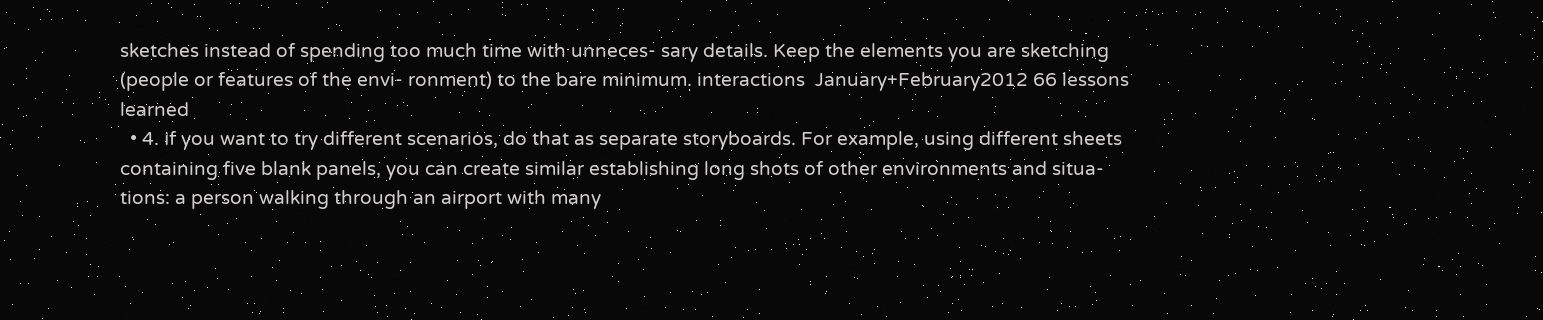sketches instead of spending too much time with unneces- sary details. Keep the elements you are sketching (people or features of the envi- ronment) to the bare minimum. interactions  January+February2012 66 lessons learned
  • 4. If you want to try different scenarios, do that as separate storyboards. For example, using different sheets containing five blank panels, you can create similar establishing long shots of other environments and situa- tions: a person walking through an airport with many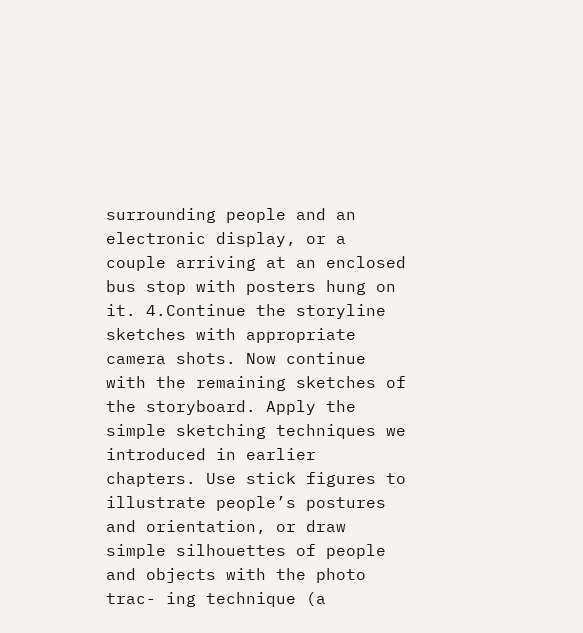surrounding people and an electronic display, or a couple arriving at an enclosed bus stop with posters hung on it. 4.Continue the storyline sketches with appropriate camera shots. Now continue with the remaining sketches of the storyboard. Apply the simple sketching techniques we introduced in earlier chapters. Use stick figures to illustrate people’s postures and orientation, or draw simple silhouettes of people and objects with the photo trac- ing technique (a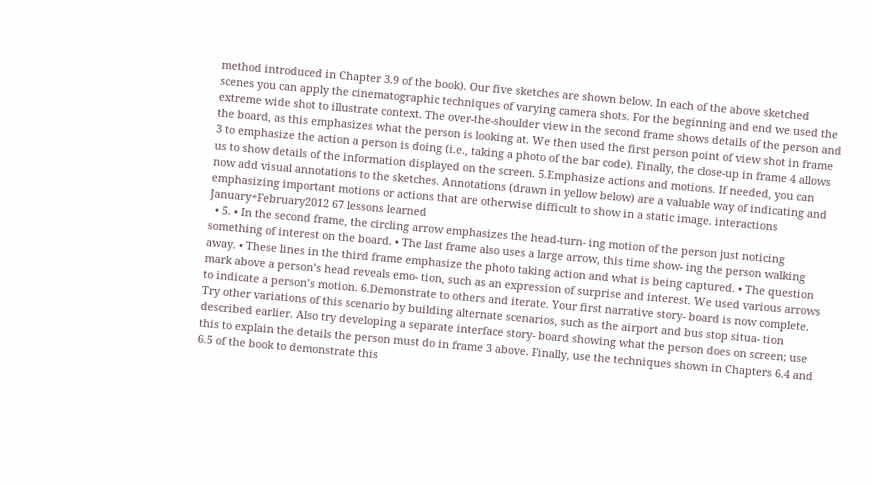method introduced in Chapter 3.9 of the book). Our five sketches are shown below. In each of the above sketched scenes you can apply the cinematographic techniques of varying camera shots. For the beginning and end we used the extreme wide shot to illustrate context. The over-the-shoulder view in the second frame shows details of the person and the board, as this emphasizes what the person is looking at. We then used the first person point of view shot in frame 3 to emphasize the action a person is doing (i.e., taking a photo of the bar code). Finally, the close-up in frame 4 allows us to show details of the information displayed on the screen. 5.Emphasize actions and motions. If needed, you can now add visual annotations to the sketches. Annotations (drawn in yellow below) are a valuable way of indicating and emphasizing important motions or actions that are otherwise difficult to show in a static image. interactions  January+February2012 67 lessons learned
  • 5. • In the second frame, the circling arrow emphasizes the head-turn- ing motion of the person just noticing something of interest on the board. • The last frame also uses a large arrow, this time show- ing the person walking away. • These lines in the third frame emphasize the photo taking action and what is being captured. • The question mark above a person’s head reveals emo- tion, such as an expression of surprise and interest. We used various arrows to indicate a person’s motion. 6.Demonstrate to others and iterate. Your first narrative story- board is now complete. Try other variations of this scenario by building alternate scenarios, such as the airport and bus stop situa- tion described earlier. Also try developing a separate interface story- board showing what the person does on screen; use this to explain the details the person must do in frame 3 above. Finally, use the techniques shown in Chapters 6.4 and 6.5 of the book to demonstrate this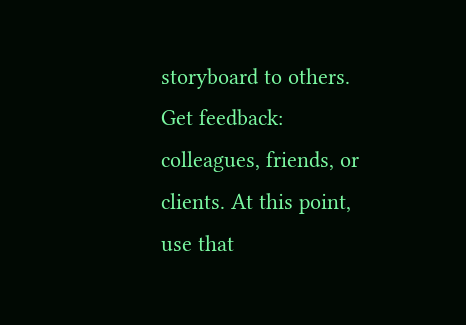storyboard to others. Get feedback: colleagues, friends, or clients. At this point, use that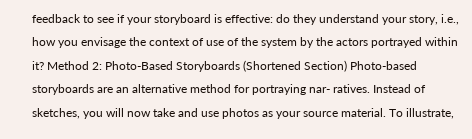feedback to see if your storyboard is effective: do they understand your story, i.e., how you envisage the context of use of the system by the actors portrayed within it? Method 2: Photo-Based Storyboards (Shortened Section) Photo-based storyboards are an alternative method for portraying nar- ratives. Instead of sketches, you will now take and use photos as your source material. To illustrate,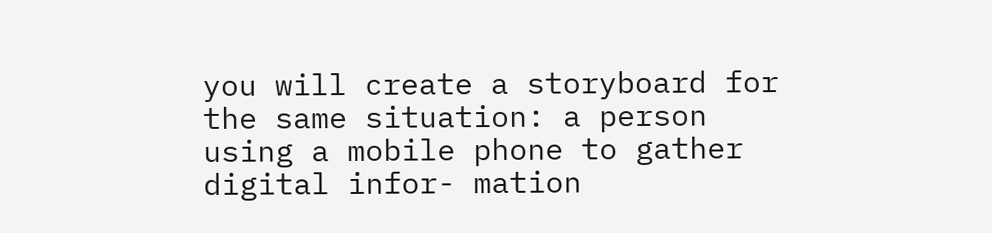you will create a storyboard for the same situation: a person using a mobile phone to gather digital infor- mation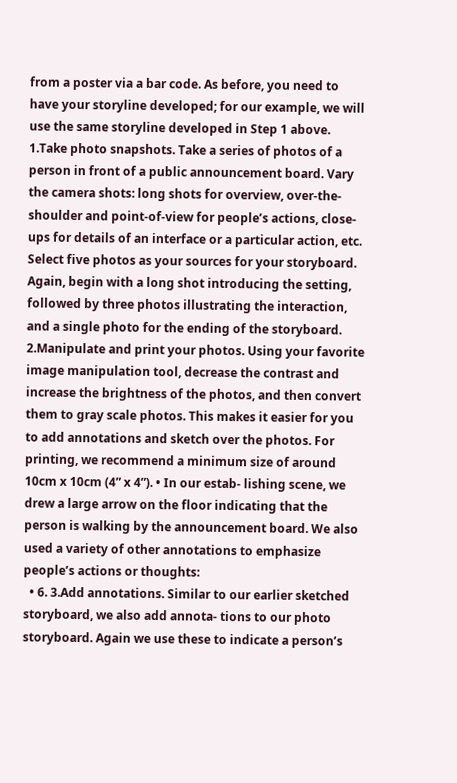from a poster via a bar code. As before, you need to have your storyline developed; for our example, we will use the same storyline developed in Step 1 above. 1.Take photo snapshots. Take a series of photos of a person in front of a public announcement board. Vary the camera shots: long shots for overview, over-the-shoulder and point-of-view for people’s actions, close-ups for details of an interface or a particular action, etc. Select five photos as your sources for your storyboard. Again, begin with a long shot introducing the setting, followed by three photos illustrating the interaction, and a single photo for the ending of the storyboard. 2.Manipulate and print your photos. Using your favorite image manipulation tool, decrease the contrast and increase the brightness of the photos, and then convert them to gray scale photos. This makes it easier for you to add annotations and sketch over the photos. For printing, we recommend a minimum size of around 10cm x 10cm (4” x 4”). • In our estab- lishing scene, we drew a large arrow on the floor indicating that the person is walking by the announcement board. We also used a variety of other annotations to emphasize people’s actions or thoughts:
  • 6. 3.Add annotations. Similar to our earlier sketched storyboard, we also add annota- tions to our photo storyboard. Again we use these to indicate a person’s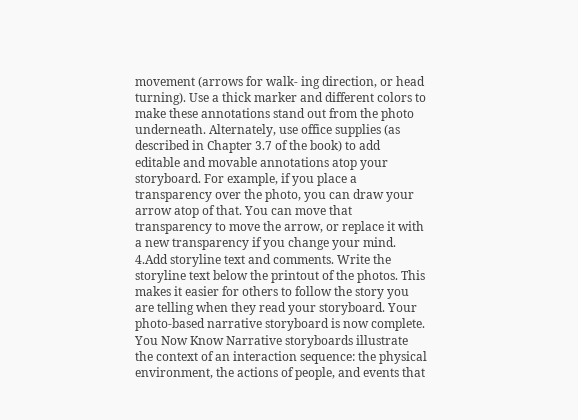movement (arrows for walk- ing direction, or head turning). Use a thick marker and different colors to make these annotations stand out from the photo underneath. Alternately, use office supplies (as described in Chapter 3.7 of the book) to add editable and movable annotations atop your storyboard. For example, if you place a transparency over the photo, you can draw your arrow atop of that. You can move that transparency to move the arrow, or replace it with a new transparency if you change your mind. 4.Add storyline text and comments. Write the storyline text below the printout of the photos. This makes it easier for others to follow the story you are telling when they read your storyboard. Your photo-based narrative storyboard is now complete. You Now Know Narrative storyboards illustrate the context of an interaction sequence: the physical environment, the actions of people, and events that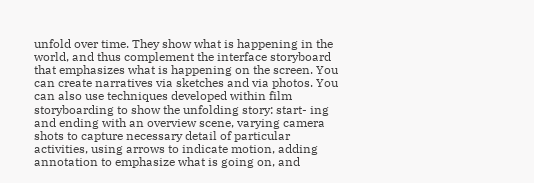unfold over time. They show what is happening in the world, and thus complement the interface storyboard that emphasizes what is happening on the screen. You can create narratives via sketches and via photos. You can also use techniques developed within film storyboarding to show the unfolding story: start- ing and ending with an overview scene, varying camera shots to capture necessary detail of particular activities, using arrows to indicate motion, adding annotation to emphasize what is going on, and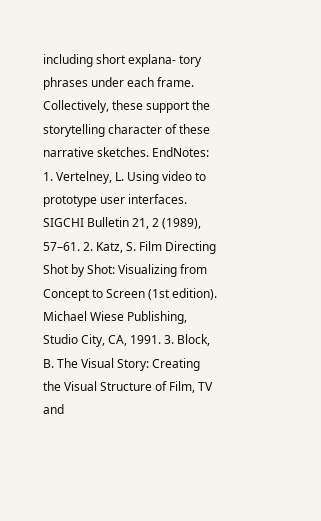including short explana- tory phrases under each frame. Collectively, these support the storytelling character of these narrative sketches. EndNotes: 1. Vertelney, L. Using video to prototype user interfaces. SIGCHI Bulletin 21, 2 (1989), 57–61. 2. Katz, S. Film Directing Shot by Shot: Visualizing from Concept to Screen (1st edition). Michael Wiese Publishing, Studio City, CA, 1991. 3. Block, B. The Visual Story: Creating the Visual Structure of Film, TV and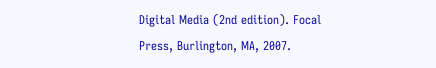Digital Media (2nd edition). Focal Press, Burlington, MA, 2007.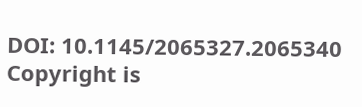DOI: 10.1145/2065327.2065340  Copyright is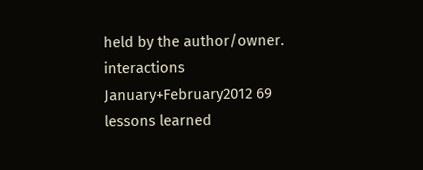held by the author/owner. interactions  January+February2012 69 lessons learned